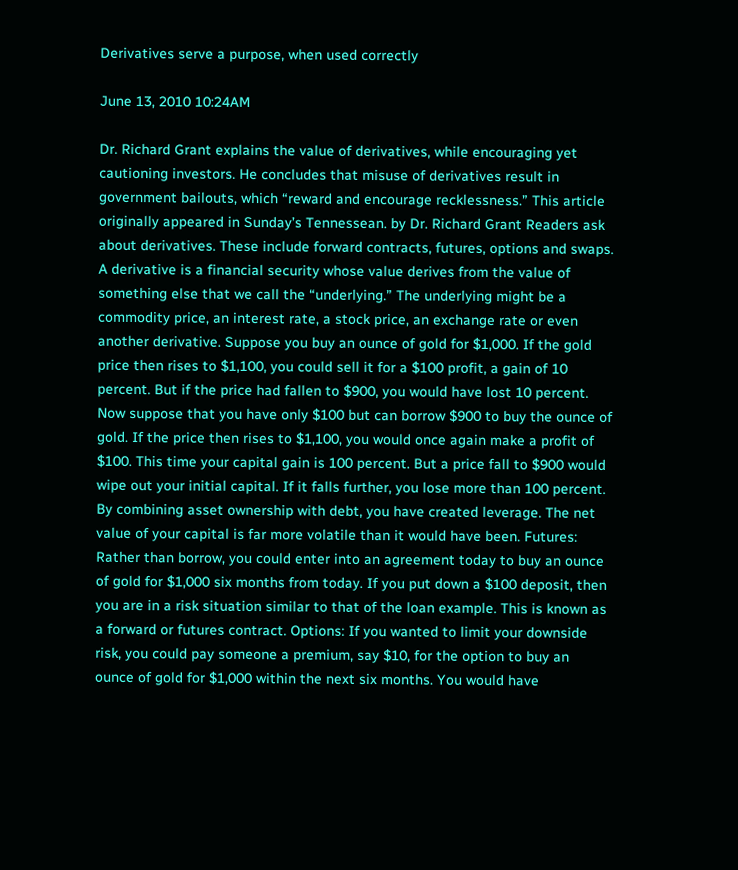Derivatives serve a purpose, when used correctly

June 13, 2010 10:24AM

Dr. Richard Grant explains the value of derivatives, while encouraging yet cautioning investors. He concludes that misuse of derivatives result in government bailouts, which “reward and encourage recklessness.” This article originally appeared in Sunday’s Tennessean. by Dr. Richard Grant Readers ask about derivatives. These include forward contracts, futures, options and swaps. A derivative is a financial security whose value derives from the value of something else that we call the “underlying.” The underlying might be a commodity price, an interest rate, a stock price, an exchange rate or even another derivative. Suppose you buy an ounce of gold for $1,000. If the gold price then rises to $1,100, you could sell it for a $100 profit, a gain of 10 percent. But if the price had fallen to $900, you would have lost 10 percent. Now suppose that you have only $100 but can borrow $900 to buy the ounce of gold. If the price then rises to $1,100, you would once again make a profit of $100. This time your capital gain is 100 percent. But a price fall to $900 would wipe out your initial capital. If it falls further, you lose more than 100 percent. By combining asset ownership with debt, you have created leverage. The net value of your capital is far more volatile than it would have been. Futures: Rather than borrow, you could enter into an agreement today to buy an ounce of gold for $1,000 six months from today. If you put down a $100 deposit, then you are in a risk situation similar to that of the loan example. This is known as a forward or futures contract. Options: If you wanted to limit your downside risk, you could pay someone a premium, say $10, for the option to buy an ounce of gold for $1,000 within the next six months. You would have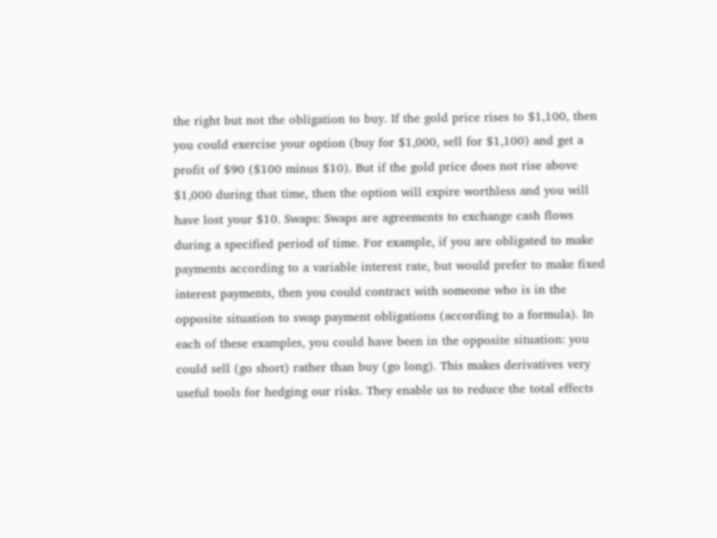the right but not the obligation to buy. If the gold price rises to $1,100, then you could exercise your option (buy for $1,000, sell for $1,100) and get a profit of $90 ($100 minus $10). But if the gold price does not rise above $1,000 during that time, then the option will expire worthless and you will have lost your $10. Swaps: Swaps are agreements to exchange cash flows during a specified period of time. For example, if you are obligated to make payments according to a variable interest rate, but would prefer to make fixed interest payments, then you could contract with someone who is in the opposite situation to swap payment obligations (according to a formula). In each of these examples, you could have been in the opposite situation: you could sell (go short) rather than buy (go long). This makes derivatives very useful tools for hedging our risks. They enable us to reduce the total effects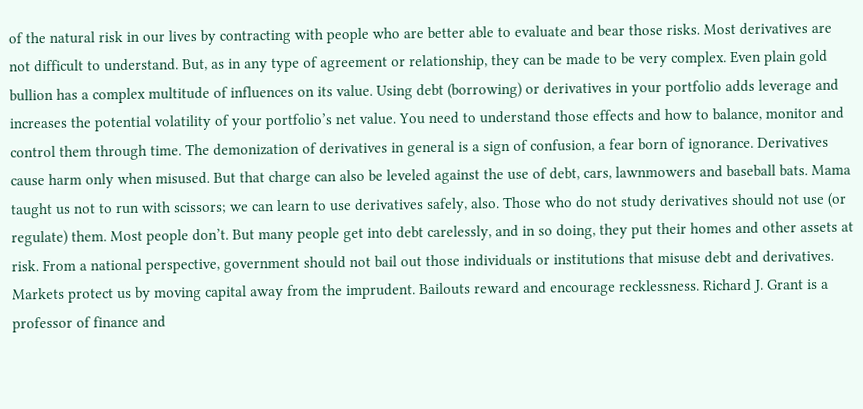of the natural risk in our lives by contracting with people who are better able to evaluate and bear those risks. Most derivatives are not difficult to understand. But, as in any type of agreement or relationship, they can be made to be very complex. Even plain gold bullion has a complex multitude of influences on its value. Using debt (borrowing) or derivatives in your portfolio adds leverage and increases the potential volatility of your portfolio’s net value. You need to understand those effects and how to balance, monitor and control them through time. The demonization of derivatives in general is a sign of confusion, a fear born of ignorance. Derivatives cause harm only when misused. But that charge can also be leveled against the use of debt, cars, lawnmowers and baseball bats. Mama taught us not to run with scissors; we can learn to use derivatives safely, also. Those who do not study derivatives should not use (or regulate) them. Most people don’t. But many people get into debt carelessly, and in so doing, they put their homes and other assets at risk. From a national perspective, government should not bail out those individuals or institutions that misuse debt and derivatives. Markets protect us by moving capital away from the imprudent. Bailouts reward and encourage recklessness. Richard J. Grant is a professor of finance and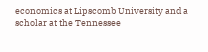economics at Lipscomb University and a scholar at the Tennessee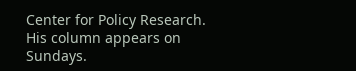Center for Policy Research. His column appears on Sundays.